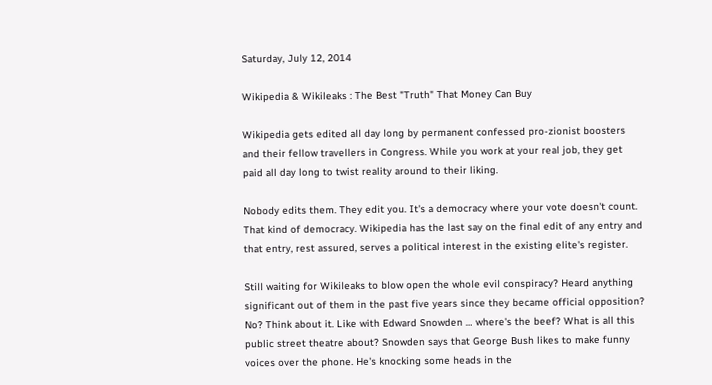Saturday, July 12, 2014

Wikipedia & Wikileaks : The Best "Truth" That Money Can Buy

Wikipedia gets edited all day long by permanent confessed pro-zionist boosters and their fellow travellers in Congress. While you work at your real job, they get paid all day long to twist reality around to their liking.

Nobody edits them. They edit you. It's a democracy where your vote doesn't count. That kind of democracy. Wikipedia has the last say on the final edit of any entry and that entry, rest assured, serves a political interest in the existing elite's register.

Still waiting for Wikileaks to blow open the whole evil conspiracy? Heard anything significant out of them in the past five years since they became official opposition? No? Think about it. Like with Edward Snowden … where's the beef? What is all this public street theatre about? Snowden says that George Bush likes to make funny voices over the phone. He's knocking some heads in the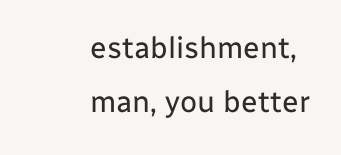establishment, man, you better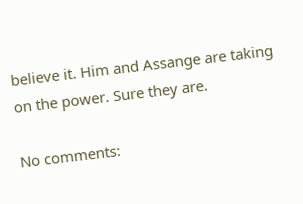believe it. Him and Assange are taking on the power. Sure they are.

No comments: